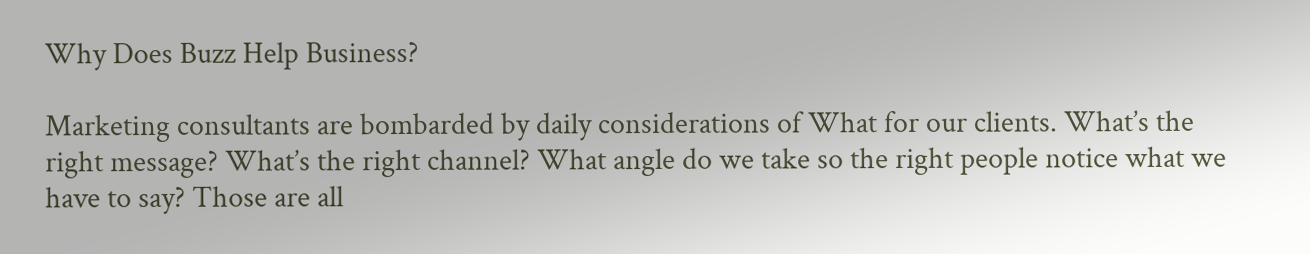Why Does Buzz Help Business?

Marketing consultants are bombarded by daily considerations of What for our clients. What’s the right message? What’s the right channel? What angle do we take so the right people notice what we have to say? Those are all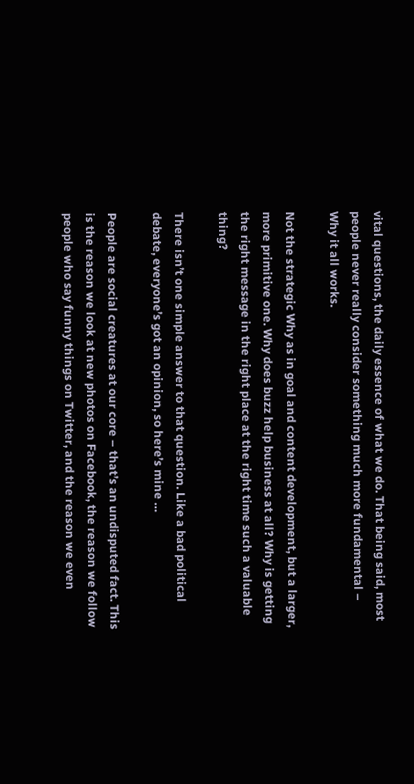vital questions, the daily essence of what we do. That being said, most people never really consider something much more fundamental – Why it all works.

Not the strategic Why as in goal and content development, but a larger, more primitive one. Why does buzz help business at all? Why is getting the right message in the right place at the right time such a valuable thing?

There isn’t one simple answer to that question. Like a bad political debate, everyone’s got an opinion, so here’s mine …

People are social creatures at our core – that’s an undisputed fact. This is the reason we look at new photos on Facebook, the reason we follow people who say funny things on Twitter, and the reason we even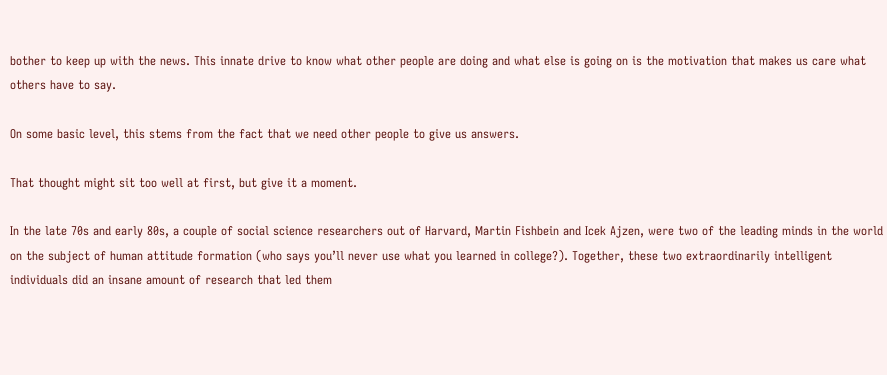bother to keep up with the news. This innate drive to know what other people are doing and what else is going on is the motivation that makes us care what others have to say.

On some basic level, this stems from the fact that we need other people to give us answers.

That thought might sit too well at first, but give it a moment.

In the late 70s and early 80s, a couple of social science researchers out of Harvard, Martin Fishbein and Icek Ajzen, were two of the leading minds in the world on the subject of human attitude formation (who says you’ll never use what you learned in college?). Together, these two extraordinarily intelligent individuals did an insane amount of research that led them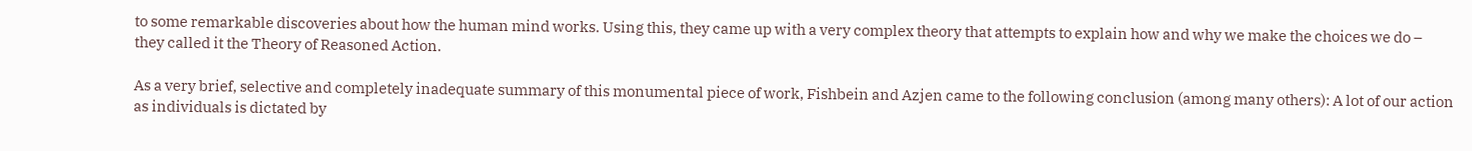to some remarkable discoveries about how the human mind works. Using this, they came up with a very complex theory that attempts to explain how and why we make the choices we do – they called it the Theory of Reasoned Action.

As a very brief, selective and completely inadequate summary of this monumental piece of work, Fishbein and Azjen came to the following conclusion (among many others): A lot of our action as individuals is dictated by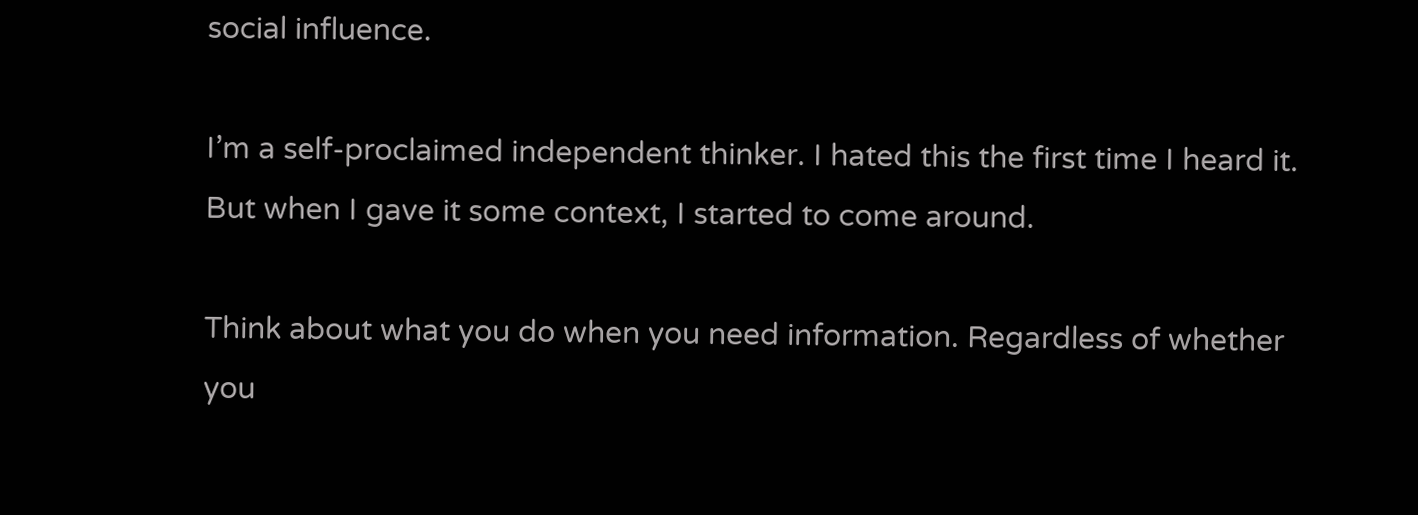social influence.

I’m a self-proclaimed independent thinker. I hated this the first time I heard it. But when I gave it some context, I started to come around.

Think about what you do when you need information. Regardless of whether you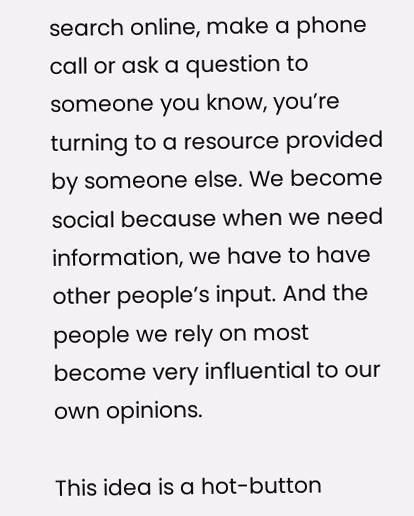search online, make a phone call or ask a question to someone you know, you’re turning to a resource provided by someone else. We become social because when we need information, we have to have other people’s input. And the people we rely on most become very influential to our own opinions.

This idea is a hot-button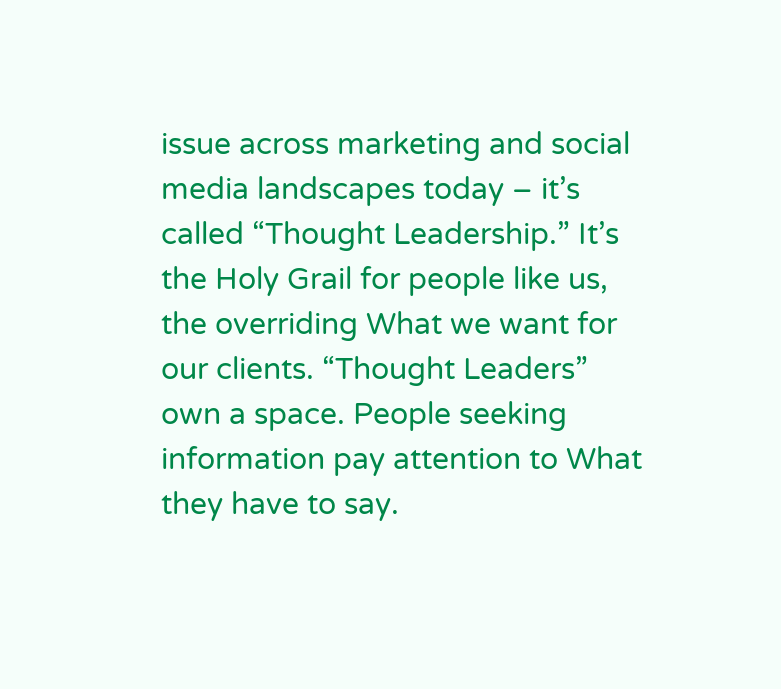issue across marketing and social media landscapes today – it’s called “Thought Leadership.” It’s the Holy Grail for people like us, the overriding What we want for our clients. “Thought Leaders” own a space. People seeking information pay attention to What they have to say.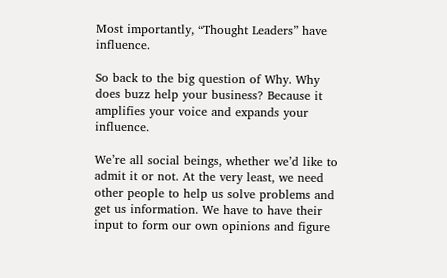Most importantly, “Thought Leaders” have influence.

So back to the big question of Why. Why does buzz help your business? Because it amplifies your voice and expands your influence.

We’re all social beings, whether we’d like to admit it or not. At the very least, we need other people to help us solve problems and get us information. We have to have their input to form our own opinions and figure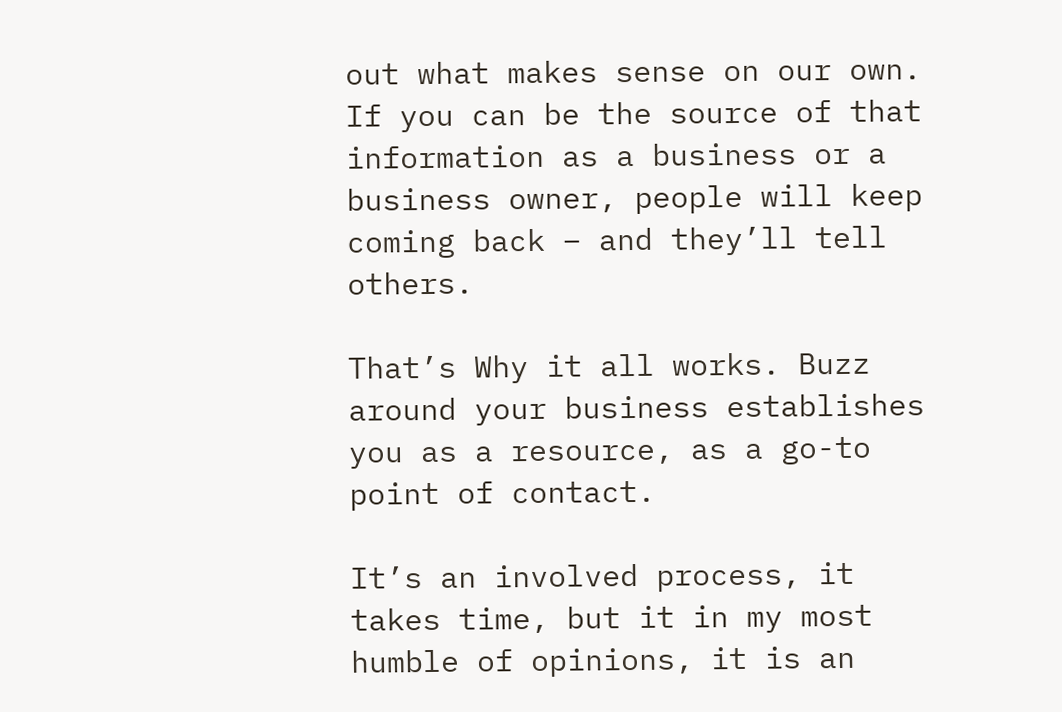out what makes sense on our own. If you can be the source of that information as a business or a business owner, people will keep coming back – and they’ll tell others.

That’s Why it all works. Buzz around your business establishes you as a resource, as a go-to point of contact.

It’s an involved process, it takes time, but it in my most humble of opinions, it is an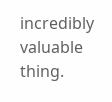incredibly valuable thing.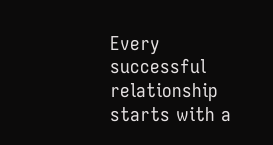Every successful relationship starts with a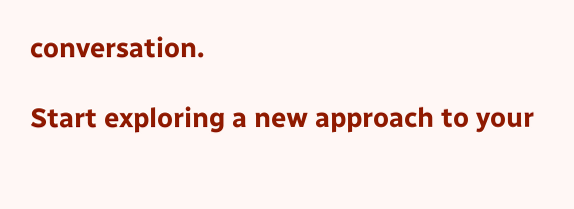conversation.

Start exploring a new approach to your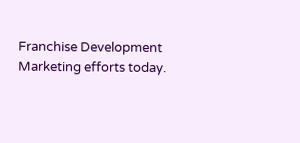Franchise Development Marketing efforts today.